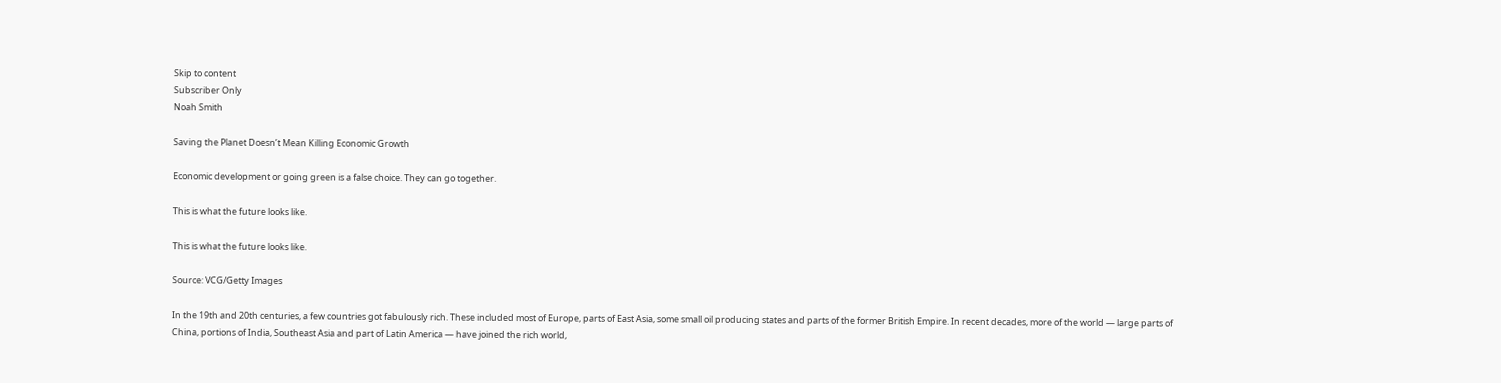Skip to content
Subscriber Only
Noah Smith

Saving the Planet Doesn’t Mean Killing Economic Growth

Economic development or going green is a false choice. They can go together.

This is what the future looks like.

This is what the future looks like.

Source: VCG/Getty Images

In the 19th and 20th centuries, a few countries got fabulously rich. These included most of Europe, parts of East Asia, some small oil producing states and parts of the former British Empire. In recent decades, more of the world — large parts of China, portions of India, Southeast Asia and part of Latin America — have joined the rich world,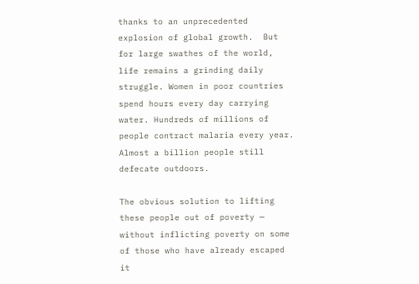thanks to an unprecedented explosion of global growth.  But for large swathes of the world, life remains a grinding daily struggle. Women in poor countries spend hours every day carrying water. Hundreds of millions of people contract malaria every year. Almost a billion people still defecate outdoors.

The obvious solution to lifting these people out of poverty — without inflicting poverty on some of those who have already escaped it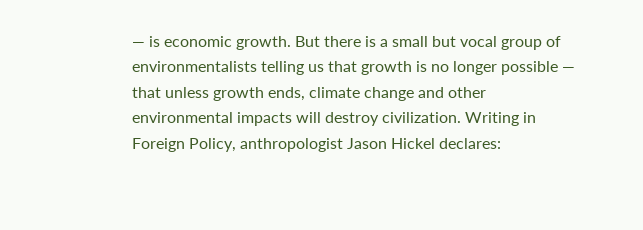— is economic growth. But there is a small but vocal group of environmentalists telling us that growth is no longer possible — that unless growth ends, climate change and other environmental impacts will destroy civilization. Writing in Foreign Policy, anthropologist Jason Hickel declares: